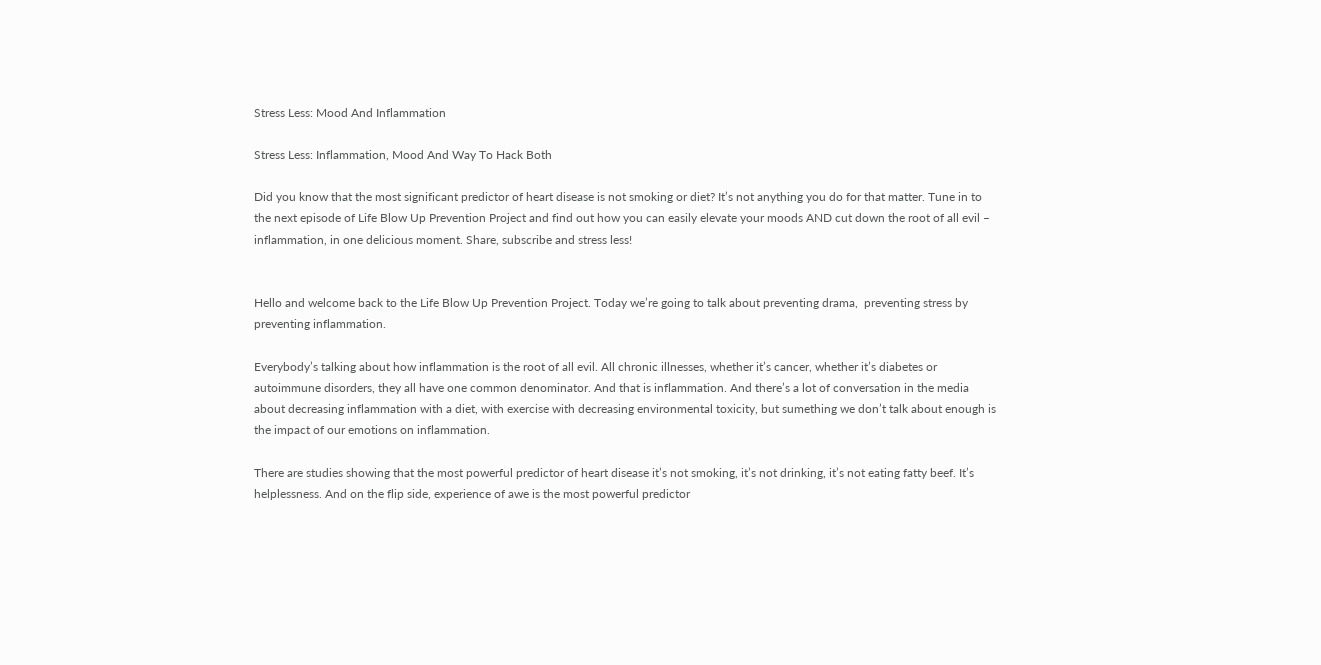Stress Less: Mood And Inflammation

Stress Less: Inflammation, Mood And Way To Hack Both

Did you know that the most significant predictor of heart disease is not smoking or diet? It’s not anything you do for that matter. Tune in to the next episode of Life Blow Up Prevention Project and find out how you can easily elevate your moods AND cut down the root of all evil – inflammation, in one delicious moment. Share, subscribe and stress less!


Hello and welcome back to the Life Blow Up Prevention Project. Today we’re going to talk about preventing drama,  preventing stress by preventing inflammation.

Everybody’s talking about how inflammation is the root of all evil. All chronic illnesses, whether it’s cancer, whether it’s diabetes or autoimmune disorders, they all have one common denominator. And that is inflammation. And there’s a lot of conversation in the media about decreasing inflammation with a diet, with exercise with decreasing environmental toxicity, but sumething we don’t talk about enough is the impact of our emotions on inflammation.

There are studies showing that the most powerful predictor of heart disease it’s not smoking, it’s not drinking, it’s not eating fatty beef. It’s helplessness. And on the flip side, experience of awe is the most powerful predictor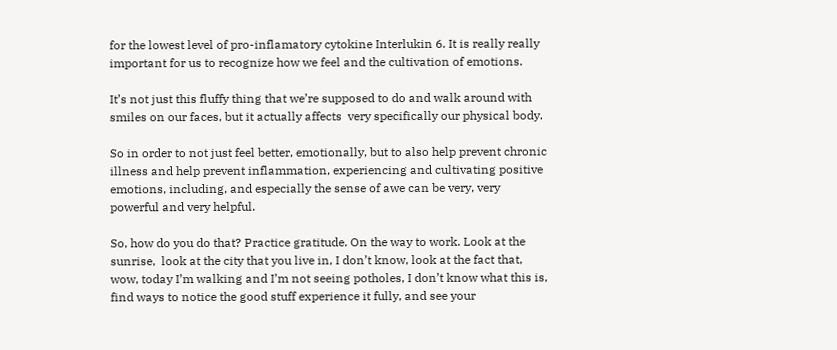for the lowest level of pro-inflamatory cytokine Interlukin 6. It is really really important for us to recognize how we feel and the cultivation of emotions.

It’s not just this fluffy thing that we’re supposed to do and walk around with smiles on our faces, but it actually affects  very specifically our physical body.

So in order to not just feel better, emotionally, but to also help prevent chronic illness and help prevent inflammation, experiencing and cultivating positive emotions, including, and especially the sense of awe can be very, very powerful and very helpful.

So, how do you do that? Practice gratitude. On the way to work. Look at the sunrise,  look at the city that you live in, I don’t know, look at the fact that, wow, today I’m walking and I’m not seeing potholes, I don’t know what this is, find ways to notice the good stuff experience it fully, and see your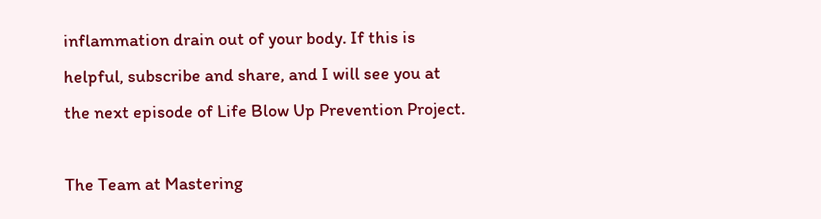inflammation drain out of your body. If this is helpful, subscribe and share, and I will see you at  the next episode of Life Blow Up Prevention Project.

The Team at Mastering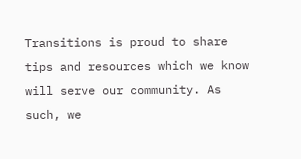Transitions is proud to share tips and resources which we know will serve our community. As such, we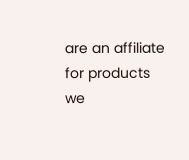are an affiliate for products we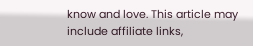know and love. This article may include affiliate links,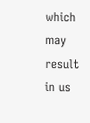which may result in us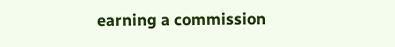earning a commission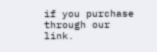if you purchase through our link.